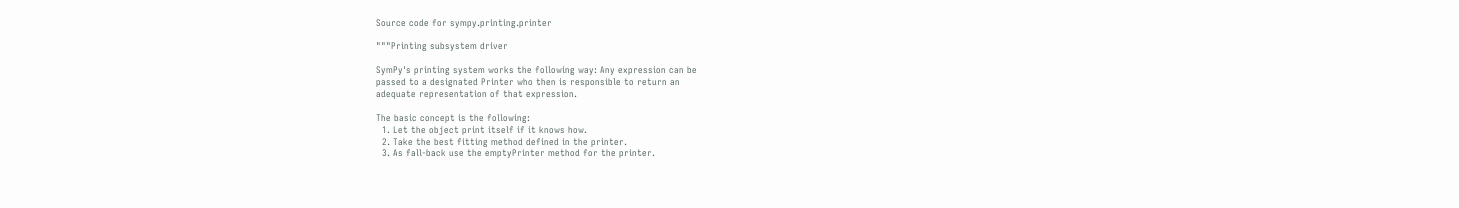Source code for sympy.printing.printer

"""Printing subsystem driver

SymPy's printing system works the following way: Any expression can be
passed to a designated Printer who then is responsible to return an
adequate representation of that expression.

The basic concept is the following:
  1. Let the object print itself if it knows how.
  2. Take the best fitting method defined in the printer.
  3. As fall-back use the emptyPrinter method for the printer.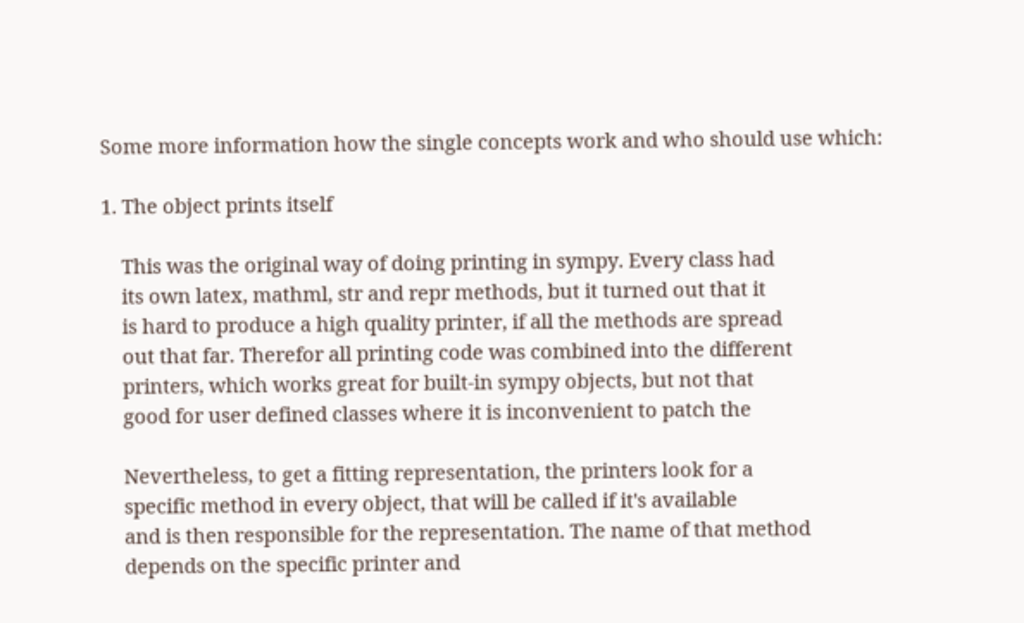Some more information how the single concepts work and who should use which:

1. The object prints itself

    This was the original way of doing printing in sympy. Every class had
    its own latex, mathml, str and repr methods, but it turned out that it
    is hard to produce a high quality printer, if all the methods are spread
    out that far. Therefor all printing code was combined into the different
    printers, which works great for built-in sympy objects, but not that
    good for user defined classes where it is inconvenient to patch the

    Nevertheless, to get a fitting representation, the printers look for a
    specific method in every object, that will be called if it's available
    and is then responsible for the representation. The name of that method
    depends on the specific printer and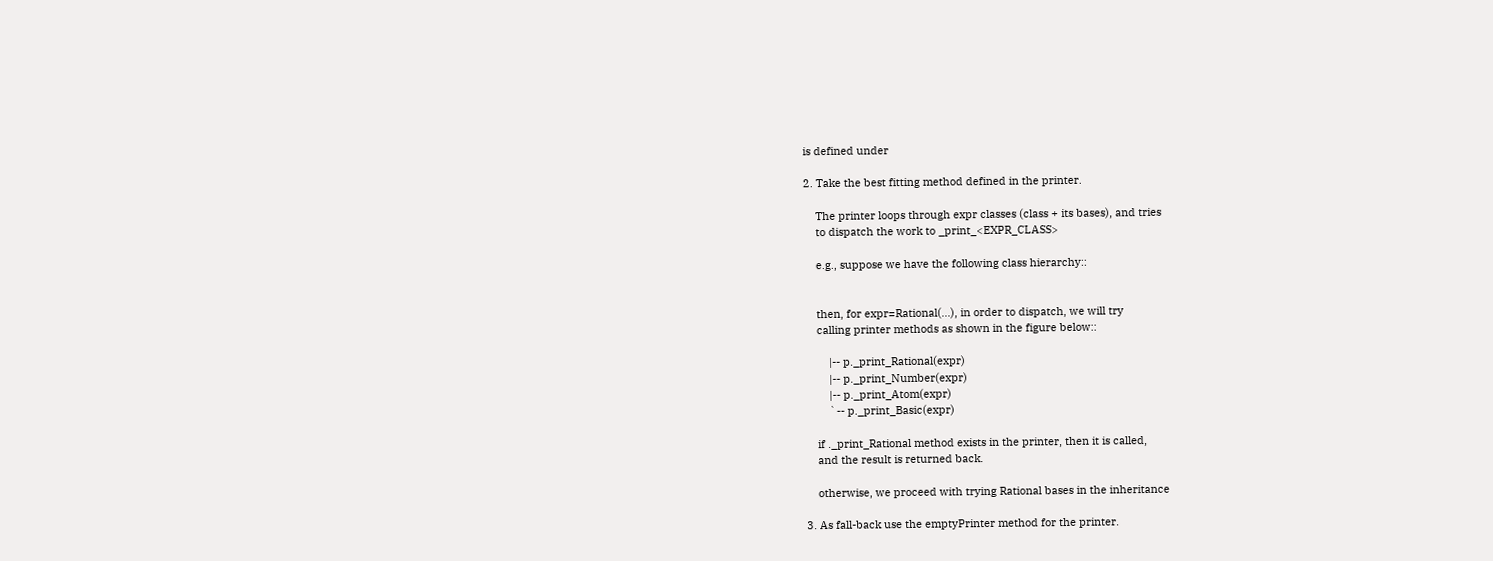is defined under

2. Take the best fitting method defined in the printer.

    The printer loops through expr classes (class + its bases), and tries
    to dispatch the work to _print_<EXPR_CLASS>

    e.g., suppose we have the following class hierarchy::


    then, for expr=Rational(...), in order to dispatch, we will try
    calling printer methods as shown in the figure below::

        |-- p._print_Rational(expr)
        |-- p._print_Number(expr)
        |-- p._print_Atom(expr)
        `-- p._print_Basic(expr)

    if ._print_Rational method exists in the printer, then it is called,
    and the result is returned back.

    otherwise, we proceed with trying Rational bases in the inheritance

3. As fall-back use the emptyPrinter method for the printer.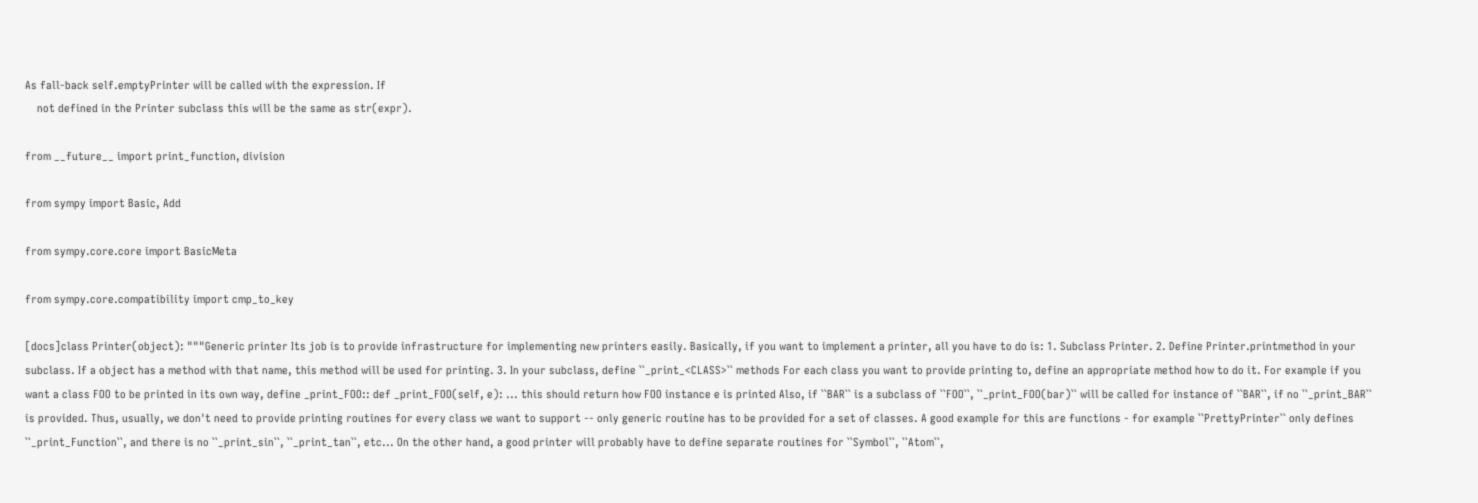As fall-back self.emptyPrinter will be called with the expression. If
    not defined in the Printer subclass this will be the same as str(expr).

from __future__ import print_function, division

from sympy import Basic, Add

from sympy.core.core import BasicMeta

from sympy.core.compatibility import cmp_to_key

[docs]class Printer(object): """Generic printer Its job is to provide infrastructure for implementing new printers easily. Basically, if you want to implement a printer, all you have to do is: 1. Subclass Printer. 2. Define Printer.printmethod in your subclass. If a object has a method with that name, this method will be used for printing. 3. In your subclass, define ``_print_<CLASS>`` methods For each class you want to provide printing to, define an appropriate method how to do it. For example if you want a class FOO to be printed in its own way, define _print_FOO:: def _print_FOO(self, e): ... this should return how FOO instance e is printed Also, if ``BAR`` is a subclass of ``FOO``, ``_print_FOO(bar)`` will be called for instance of ``BAR``, if no ``_print_BAR`` is provided. Thus, usually, we don't need to provide printing routines for every class we want to support -- only generic routine has to be provided for a set of classes. A good example for this are functions - for example ``PrettyPrinter`` only defines ``_print_Function``, and there is no ``_print_sin``, ``_print_tan``, etc... On the other hand, a good printer will probably have to define separate routines for ``Symbol``, ``Atom``,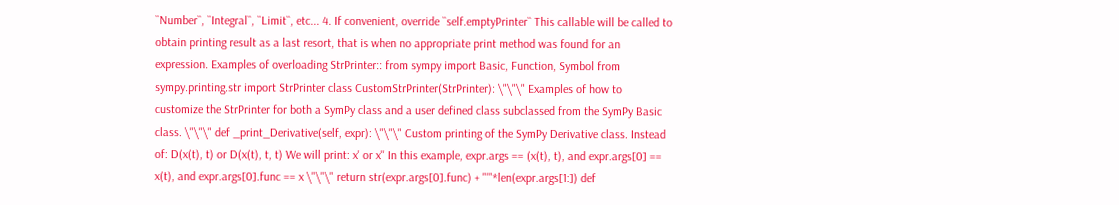``Number``, ``Integral``, ``Limit``, etc... 4. If convenient, override ``self.emptyPrinter`` This callable will be called to obtain printing result as a last resort, that is when no appropriate print method was found for an expression. Examples of overloading StrPrinter:: from sympy import Basic, Function, Symbol from sympy.printing.str import StrPrinter class CustomStrPrinter(StrPrinter): \"\"\" Examples of how to customize the StrPrinter for both a SymPy class and a user defined class subclassed from the SymPy Basic class. \"\"\" def _print_Derivative(self, expr): \"\"\" Custom printing of the SymPy Derivative class. Instead of: D(x(t), t) or D(x(t), t, t) We will print: x' or x'' In this example, expr.args == (x(t), t), and expr.args[0] == x(t), and expr.args[0].func == x \"\"\" return str(expr.args[0].func) + "'"*len(expr.args[1:]) def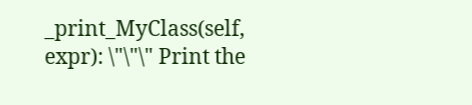_print_MyClass(self, expr): \"\"\" Print the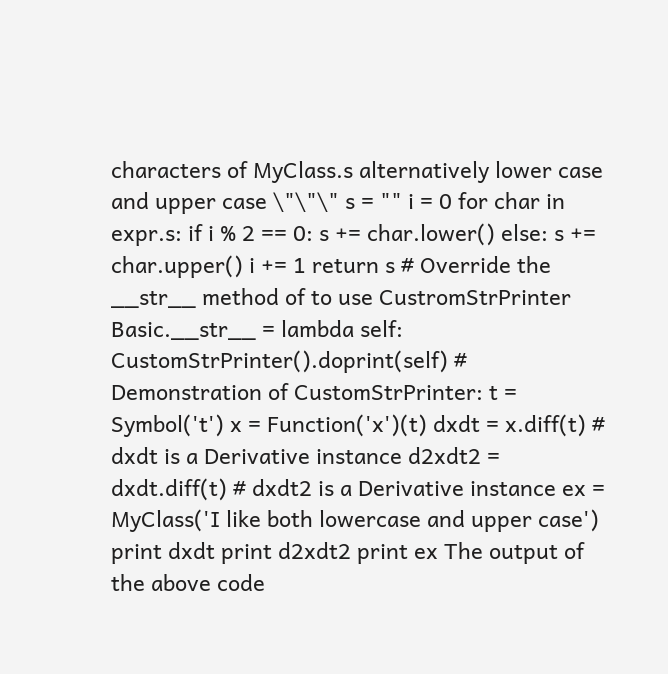characters of MyClass.s alternatively lower case and upper case \"\"\" s = "" i = 0 for char in expr.s: if i % 2 == 0: s += char.lower() else: s += char.upper() i += 1 return s # Override the __str__ method of to use CustromStrPrinter Basic.__str__ = lambda self: CustomStrPrinter().doprint(self) # Demonstration of CustomStrPrinter: t = Symbol('t') x = Function('x')(t) dxdt = x.diff(t) # dxdt is a Derivative instance d2xdt2 = dxdt.diff(t) # dxdt2 is a Derivative instance ex = MyClass('I like both lowercase and upper case') print dxdt print d2xdt2 print ex The output of the above code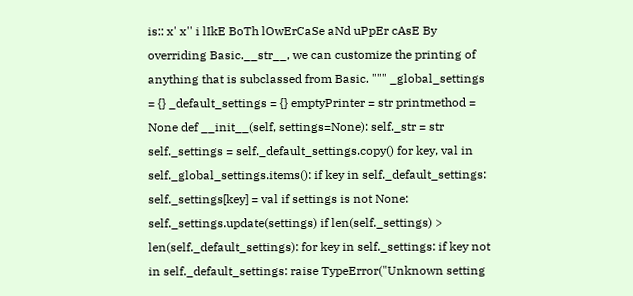is:: x' x'' i lIkE BoTh lOwErCaSe aNd uPpEr cAsE By overriding Basic.__str__, we can customize the printing of anything that is subclassed from Basic. """ _global_settings = {} _default_settings = {} emptyPrinter = str printmethod = None def __init__(self, settings=None): self._str = str self._settings = self._default_settings.copy() for key, val in self._global_settings.items(): if key in self._default_settings: self._settings[key] = val if settings is not None: self._settings.update(settings) if len(self._settings) > len(self._default_settings): for key in self._settings: if key not in self._default_settings: raise TypeError("Unknown setting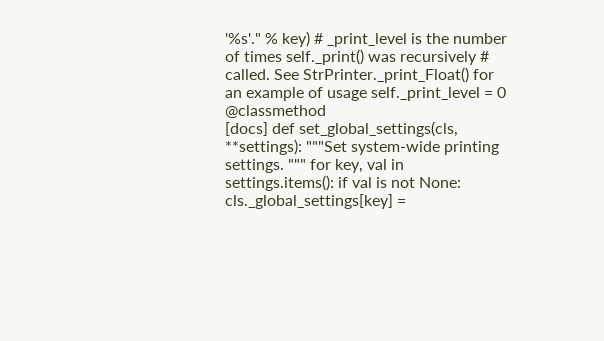'%s'." % key) # _print_level is the number of times self._print() was recursively # called. See StrPrinter._print_Float() for an example of usage self._print_level = 0 @classmethod
[docs] def set_global_settings(cls, **settings): """Set system-wide printing settings. """ for key, val in settings.items(): if val is not None: cls._global_settings[key] =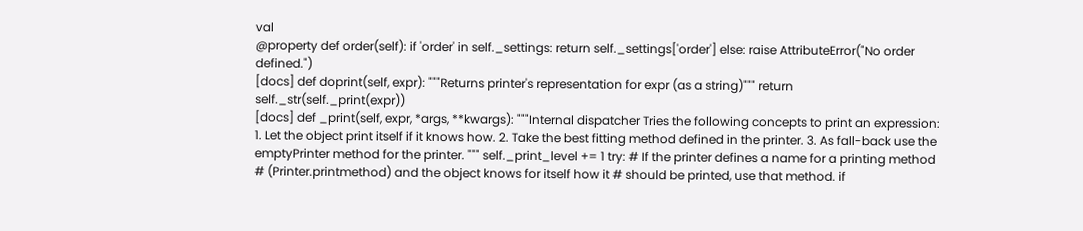val
@property def order(self): if 'order' in self._settings: return self._settings['order'] else: raise AttributeError("No order defined.")
[docs] def doprint(self, expr): """Returns printer's representation for expr (as a string)""" return self._str(self._print(expr))
[docs] def _print(self, expr, *args, **kwargs): """Internal dispatcher Tries the following concepts to print an expression: 1. Let the object print itself if it knows how. 2. Take the best fitting method defined in the printer. 3. As fall-back use the emptyPrinter method for the printer. """ self._print_level += 1 try: # If the printer defines a name for a printing method # (Printer.printmethod) and the object knows for itself how it # should be printed, use that method. if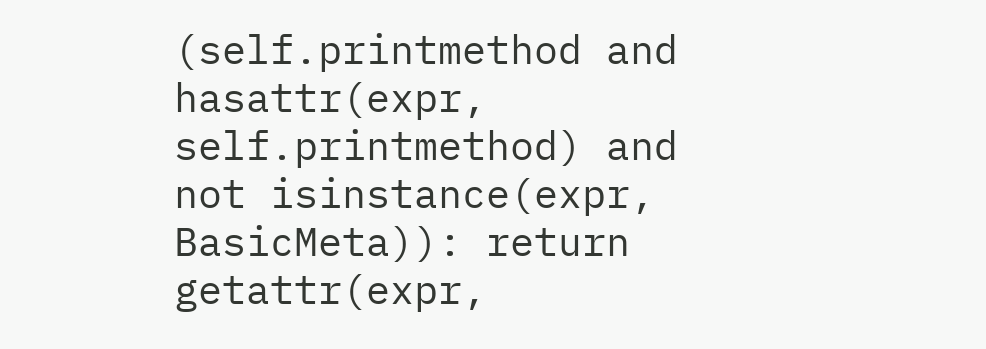(self.printmethod and hasattr(expr, self.printmethod) and not isinstance(expr, BasicMeta)): return getattr(expr,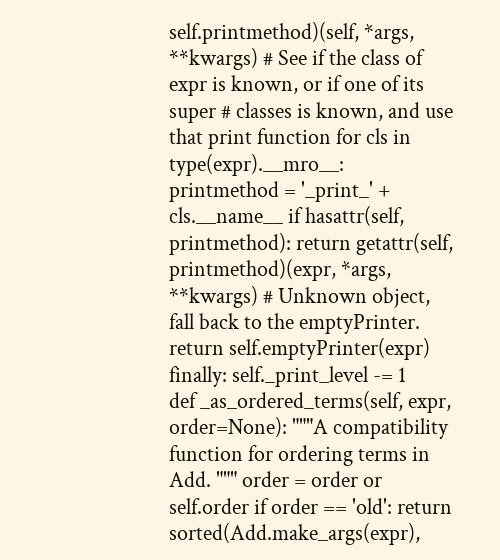self.printmethod)(self, *args, **kwargs) # See if the class of expr is known, or if one of its super # classes is known, and use that print function for cls in type(expr).__mro__: printmethod = '_print_' + cls.__name__ if hasattr(self, printmethod): return getattr(self, printmethod)(expr, *args, **kwargs) # Unknown object, fall back to the emptyPrinter. return self.emptyPrinter(expr) finally: self._print_level -= 1
def _as_ordered_terms(self, expr, order=None): """A compatibility function for ordering terms in Add. """ order = order or self.order if order == 'old': return sorted(Add.make_args(expr),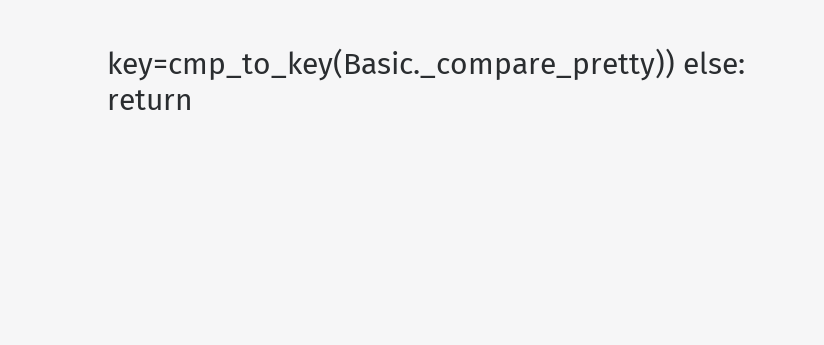key=cmp_to_key(Basic._compare_pretty)) else: return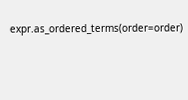expr.as_ordered_terms(order=order)